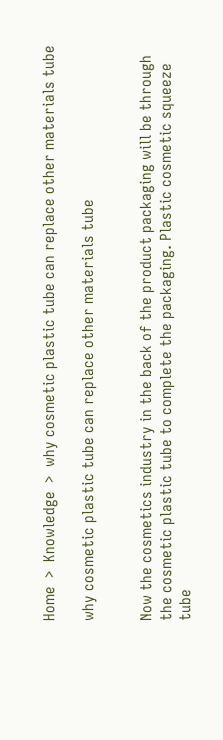Home  >  Knowledge  >  why cosmetic plastic tube can replace other materials tube

why cosmetic plastic tube can replace other materials tube


Now the cosmetics industry in the back of the product packaging will be through the cosmetic plastic tube to complete the packaging. Plastic cosmetic squeeze tube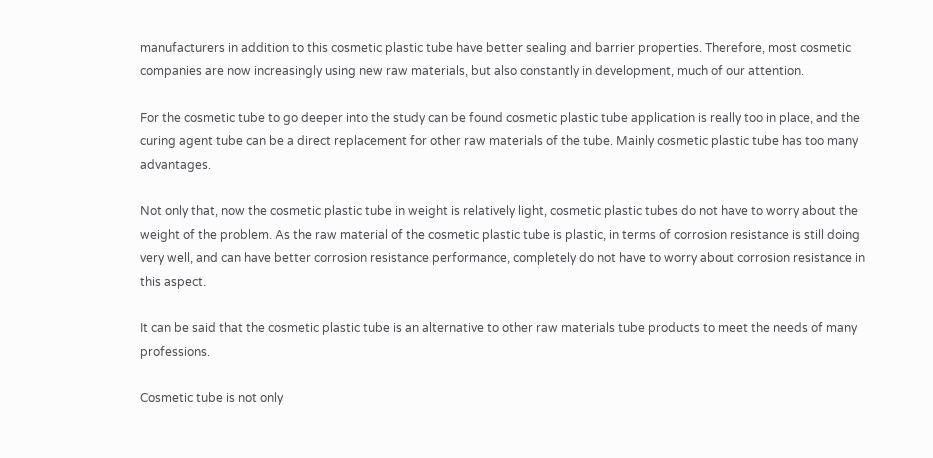manufacturers in addition to this cosmetic plastic tube have better sealing and barrier properties. Therefore, most cosmetic companies are now increasingly using new raw materials, but also constantly in development, much of our attention.

For the cosmetic tube to go deeper into the study can be found cosmetic plastic tube application is really too in place, and the curing agent tube can be a direct replacement for other raw materials of the tube. Mainly cosmetic plastic tube has too many advantages.

Not only that, now the cosmetic plastic tube in weight is relatively light, cosmetic plastic tubes do not have to worry about the weight of the problem. As the raw material of the cosmetic plastic tube is plastic, in terms of corrosion resistance is still doing very well, and can have better corrosion resistance performance, completely do not have to worry about corrosion resistance in this aspect.

It can be said that the cosmetic plastic tube is an alternative to other raw materials tube products to meet the needs of many professions.

Cosmetic tube is not only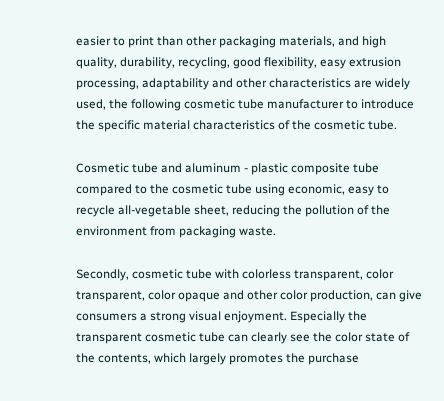easier to print than other packaging materials, and high quality, durability, recycling, good flexibility, easy extrusion processing, adaptability and other characteristics are widely used, the following cosmetic tube manufacturer to introduce the specific material characteristics of the cosmetic tube.

Cosmetic tube and aluminum - plastic composite tube compared to the cosmetic tube using economic, easy to recycle all-vegetable sheet, reducing the pollution of the environment from packaging waste.

Secondly, cosmetic tube with colorless transparent, color transparent, color opaque and other color production, can give consumers a strong visual enjoyment. Especially the transparent cosmetic tube can clearly see the color state of the contents, which largely promotes the purchase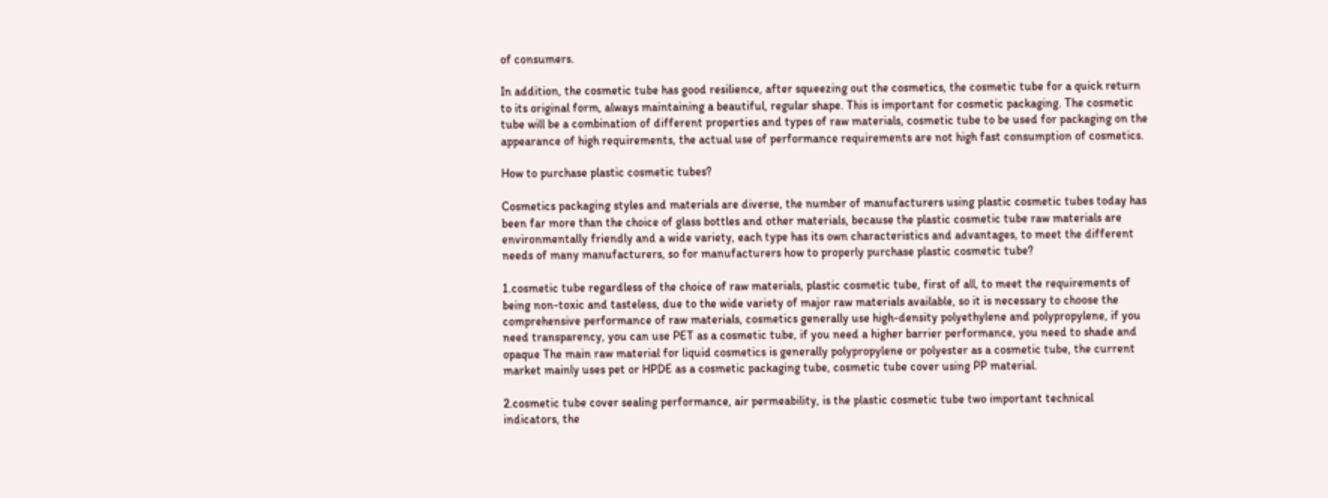of consumers.

In addition, the cosmetic tube has good resilience, after squeezing out the cosmetics, the cosmetic tube for a quick return to its original form, always maintaining a beautiful, regular shape. This is important for cosmetic packaging. The cosmetic tube will be a combination of different properties and types of raw materials, cosmetic tube to be used for packaging on the appearance of high requirements, the actual use of performance requirements are not high fast consumption of cosmetics.

How to purchase plastic cosmetic tubes?

Cosmetics packaging styles and materials are diverse, the number of manufacturers using plastic cosmetic tubes today has been far more than the choice of glass bottles and other materials, because the plastic cosmetic tube raw materials are environmentally friendly and a wide variety, each type has its own characteristics and advantages, to meet the different needs of many manufacturers, so for manufacturers how to properly purchase plastic cosmetic tube?

1.cosmetic tube regardless of the choice of raw materials, plastic cosmetic tube, first of all, to meet the requirements of being non-toxic and tasteless, due to the wide variety of major raw materials available, so it is necessary to choose the comprehensive performance of raw materials, cosmetics generally use high-density polyethylene and polypropylene, if you need transparency, you can use PET as a cosmetic tube, if you need a higher barrier performance, you need to shade and opaque The main raw material for liquid cosmetics is generally polypropylene or polyester as a cosmetic tube, the current market mainly uses pet or HPDE as a cosmetic packaging tube, cosmetic tube cover using PP material.

2.cosmetic tube cover sealing performance, air permeability, is the plastic cosmetic tube two important technical indicators, the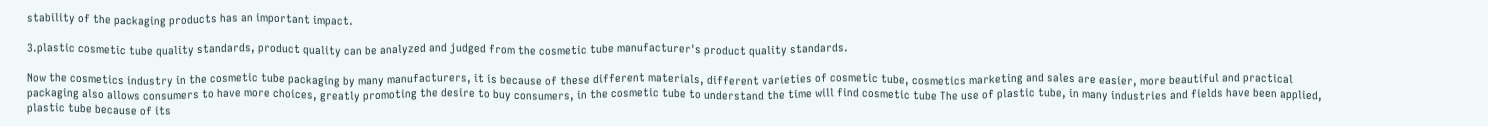stability of the packaging products has an important impact.

3.plastic cosmetic tube quality standards, product quality can be analyzed and judged from the cosmetic tube manufacturer's product quality standards.

Now the cosmetics industry in the cosmetic tube packaging by many manufacturers, it is because of these different materials, different varieties of cosmetic tube, cosmetics marketing and sales are easier, more beautiful and practical packaging also allows consumers to have more choices, greatly promoting the desire to buy consumers, in the cosmetic tube to understand the time will find cosmetic tube The use of plastic tube, in many industries and fields have been applied, plastic tube because of its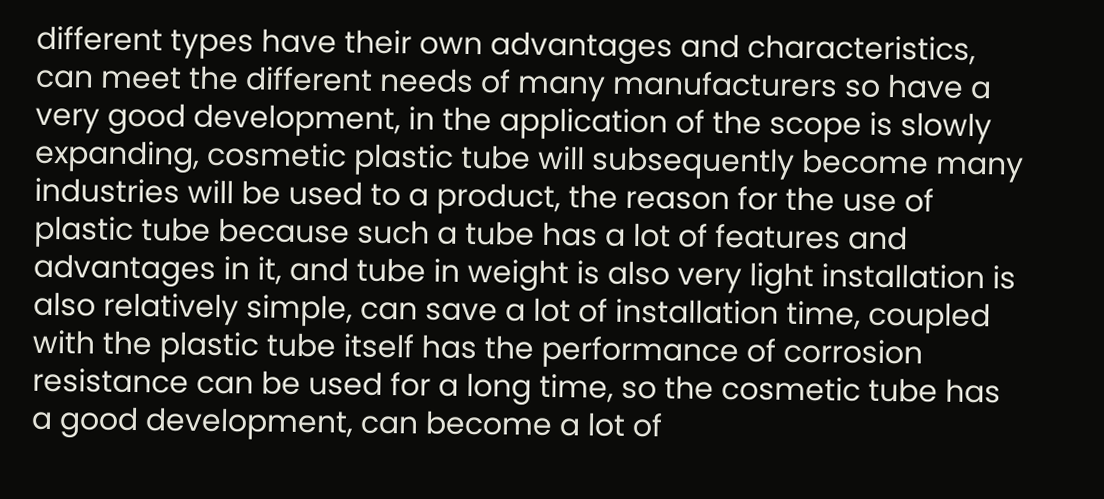different types have their own advantages and characteristics, can meet the different needs of many manufacturers so have a very good development, in the application of the scope is slowly expanding, cosmetic plastic tube will subsequently become many industries will be used to a product, the reason for the use of plastic tube because such a tube has a lot of features and advantages in it, and tube in weight is also very light installation is also relatively simple, can save a lot of installation time, coupled with the plastic tube itself has the performance of corrosion resistance can be used for a long time, so the cosmetic tube has a good development, can become a lot of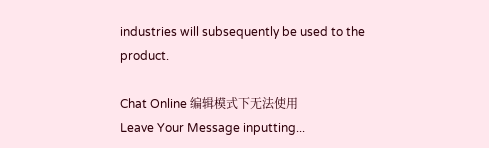industries will subsequently be used to the product.

Chat Online 编辑模式下无法使用
Leave Your Message inputting...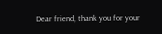Dear friend, thank you for your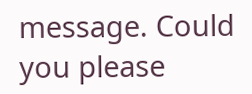message. Could you please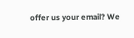offer us your email? We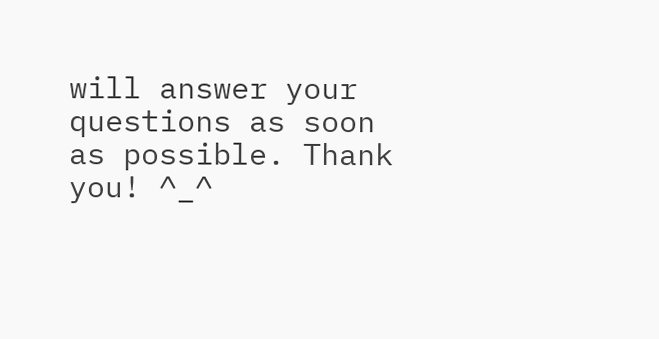will answer your questions as soon as possible. Thank you! ^_^